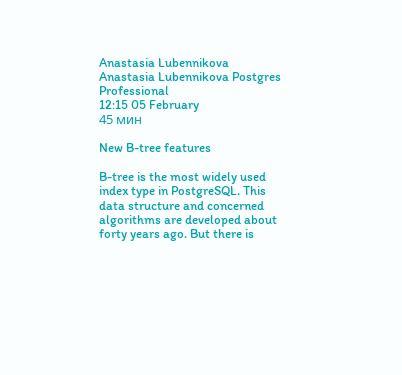Anastasia Lubennikova
Anastasia Lubennikova Postgres Professional
12:15 05 February
45 мин

New B-tree features

B-tree is the most widely used index type in PostgreSQL. This data structure and concerned algorithms are developed about forty years ago. But there is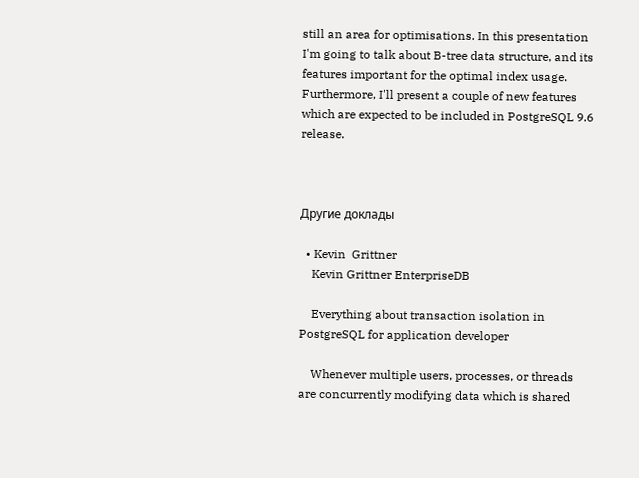still an area for optimisations. In this presentation I'm going to talk about B-tree data structure, and its features important for the optimal index usage. Furthermore, I'll present a couple of new features which are expected to be included in PostgreSQL 9.6 release.



Другие доклады

  • Kevin  Grittner
    Kevin Grittner EnterpriseDB

    Everything about transaction isolation in PostgreSQL for application developer

    Whenever multiple users, processes, or threads are concurrently modifying data which is shared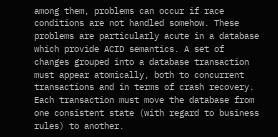among them, problems can occur if race conditions are not handled somehow. These problems are particularly acute in a database which provide ACID semantics. A set of changes grouped into a database transaction must appear atomically, both to concurrent transactions and in terms of crash recovery. Each transaction must move the database from one consistent state (with regard to business rules) to another.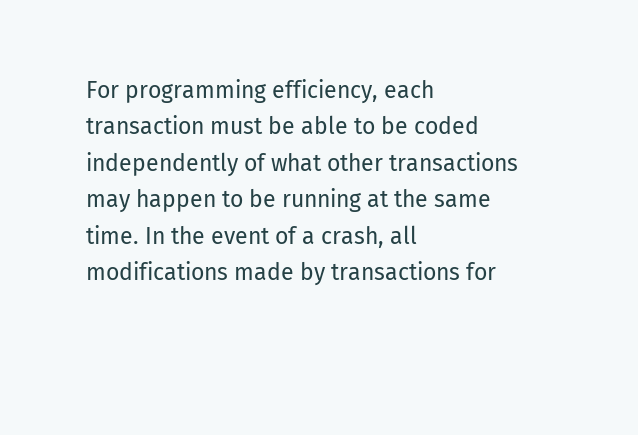For programming efficiency, each transaction must be able to be coded independently of what other transactions may happen to be running at the same time. In the event of a crash, all modifications made by transactions for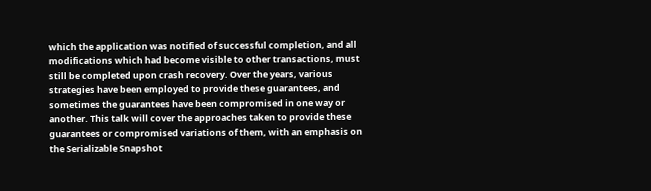which the application was notified of successful completion, and all modifications which had become visible to other transactions, must still be completed upon crash recovery. Over the years, various strategies have been employed to provide these guarantees, and sometimes the guarantees have been compromised in one way or another. This talk will cover the approaches taken to provide these guarantees or compromised variations of them, with an emphasis on the Serializable Snapshot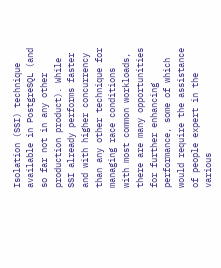Isolation (SSI) technique available in PostgreSQL (and so far not in any other production product). While SSI already performs faster and with higher concurrency than any other technique for managing race conditions with most common workloads, there are many opportunities for further enhancing performance, some of which would require the assistance of people expert in the various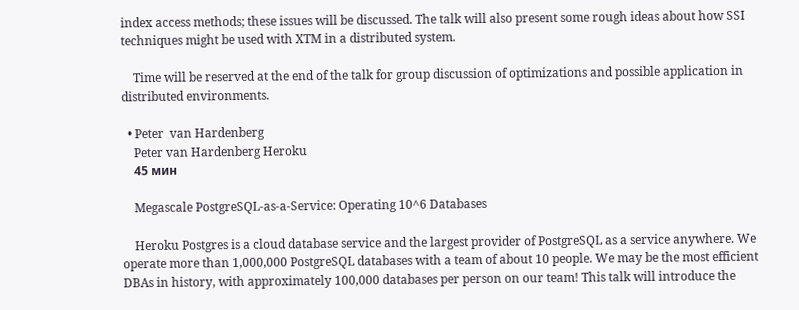index access methods; these issues will be discussed. The talk will also present some rough ideas about how SSI techniques might be used with XTM in a distributed system.

    Time will be reserved at the end of the talk for group discussion of optimizations and possible application in distributed environments.

  • Peter  van Hardenberg
    Peter van Hardenberg Heroku
    45 мин

    Megascale PostgreSQL-as-a-Service: Operating 10^6 Databases

    Heroku Postgres is a cloud database service and the largest provider of PostgreSQL as a service anywhere. We operate more than 1,000,000 PostgreSQL databases with a team of about 10 people. We may be the most efficient DBAs in history, with approximately 100,000 databases per person on our team! This talk will introduce the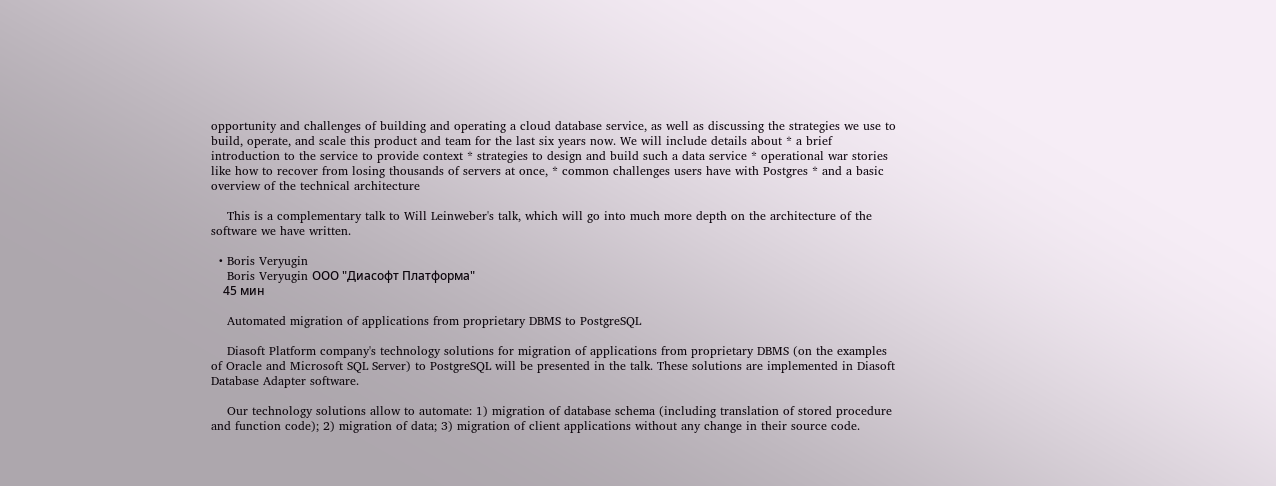opportunity and challenges of building and operating a cloud database service, as well as discussing the strategies we use to build, operate, and scale this product and team for the last six years now. We will include details about * a brief introduction to the service to provide context * strategies to design and build such a data service * operational war stories like how to recover from losing thousands of servers at once, * common challenges users have with Postgres * and a basic overview of the technical architecture

    This is a complementary talk to Will Leinweber's talk, which will go into much more depth on the architecture of the software we have written.

  • Boris Veryugin
    Boris Veryugin ООО "Диасофт Платформа"
    45 мин

    Automated migration of applications from proprietary DBMS to PostgreSQL

    Diasoft Platform company's technology solutions for migration of applications from proprietary DBMS (on the examples of Oracle and Microsoft SQL Server) to PostgreSQL will be presented in the talk. These solutions are implemented in Diasoft Database Adapter software.

    Our technology solutions allow to automate: 1) migration of database schema (including translation of stored procedure and function code); 2) migration of data; 3) migration of client applications without any change in their source code.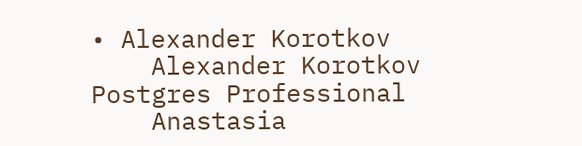• Alexander Korotkov
    Alexander Korotkov Postgres Professional
    Anastasia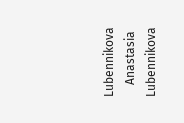Lubennikova
    Anastasia Lubennikova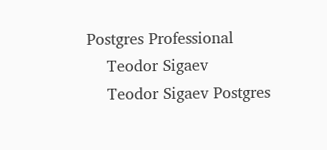Postgres Professional
    Teodor Sigaev
    Teodor Sigaev Postgres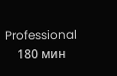Professional
    180 мин